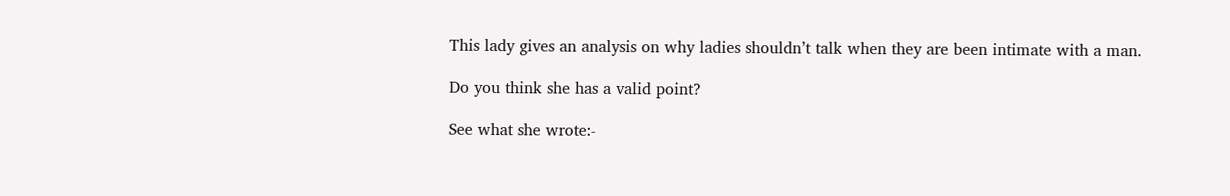This lady gives an analysis on why ladies shouldn’t talk when they are been intimate with a man.

Do you think she has a valid point?

See what she wrote:-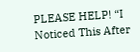PLEASE HELP! “I Noticed This After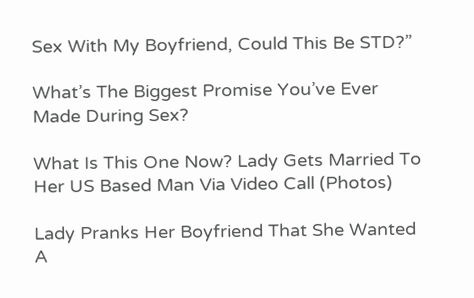Sex With My Boyfriend, Could This Be STD?”

What’s The Biggest Promise You’ve Ever Made During Sex?

What Is This One Now? Lady Gets Married To Her US Based Man Via Video Call (Photos)

Lady Pranks Her Boyfriend That She Wanted A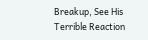Breakup, See His Terrible Reaction